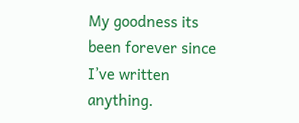My goodness its been forever since I’ve written anything.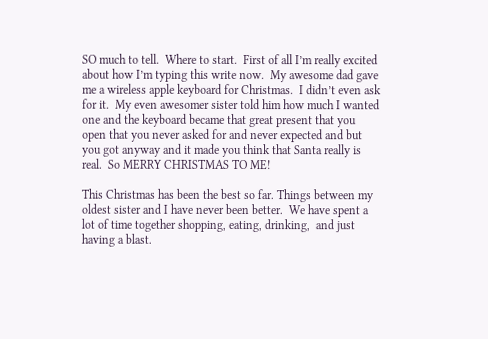SO much to tell.  Where to start.  First of all I’m really excited about how I’m typing this write now.  My awesome dad gave me a wireless apple keyboard for Christmas.  I didn’t even ask for it.  My even awesomer sister told him how much I wanted one and the keyboard became that great present that you open that you never asked for and never expected and but you got anyway and it made you think that Santa really is real.  So MERRY CHRISTMAS TO ME!

This Christmas has been the best so far. Things between my oldest sister and I have never been better.  We have spent a lot of time together shopping, eating, drinking,  and just having a blast.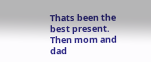Thats been the best present.  Then mom and dad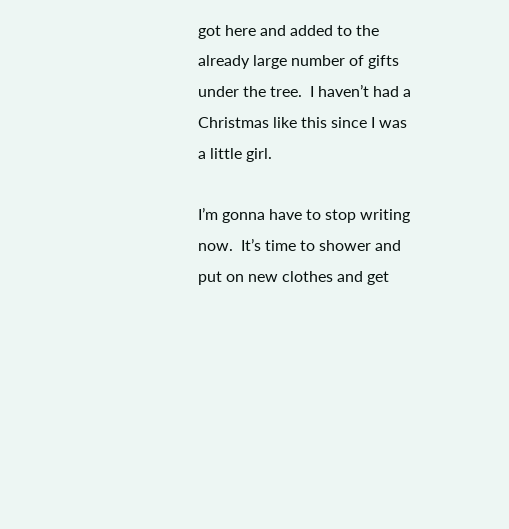got here and added to the already large number of gifts under the tree.  I haven’t had a Christmas like this since I was a little girl.

I’m gonna have to stop writing now.  It’s time to shower and put on new clothes and get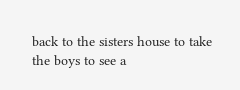back to the sisters house to take the boys to see a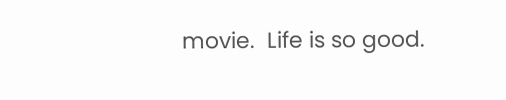movie.  Life is so good.